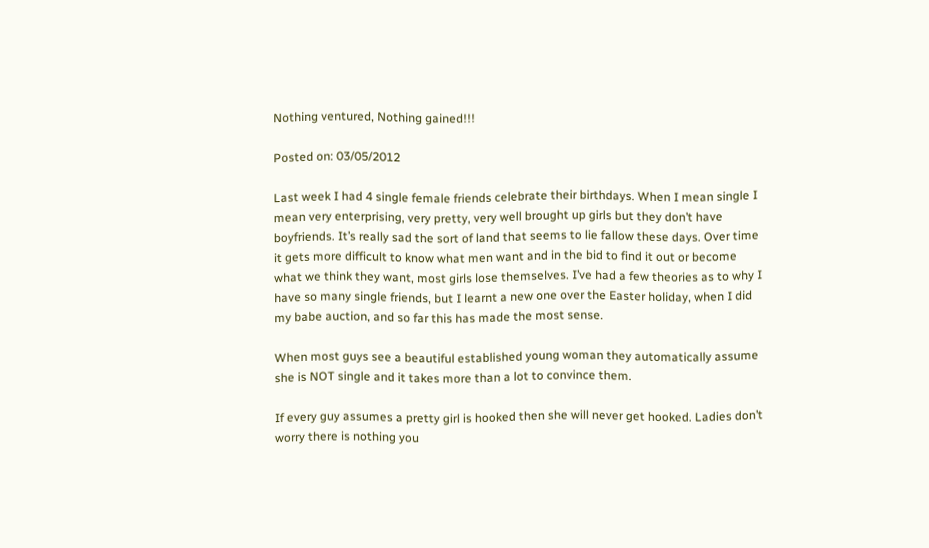Nothing ventured, Nothing gained!!!

Posted on: 03/05/2012

Last week I had 4 single female friends celebrate their birthdays. When I mean single I mean very enterprising, very pretty, very well brought up girls but they don’t have boyfriends. It’s really sad the sort of land that seems to lie fallow these days. Over time it gets more difficult to know what men want and in the bid to find it out or become what we think they want, most girls lose themselves. I’ve had a few theories as to why I have so many single friends, but I learnt a new one over the Easter holiday, when I did my babe auction, and so far this has made the most sense.

When most guys see a beautiful established young woman they automatically assume she is NOT single and it takes more than a lot to convince them.

If every guy assumes a pretty girl is hooked then she will never get hooked. Ladies don’t worry there is nothing you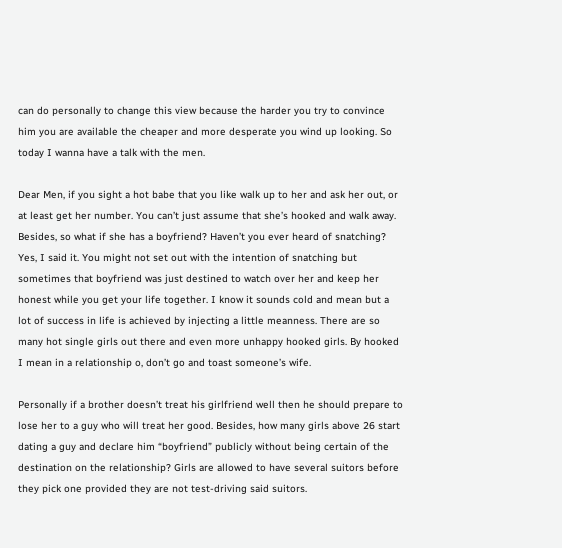can do personally to change this view because the harder you try to convince him you are available the cheaper and more desperate you wind up looking. So today I wanna have a talk with the men.

Dear Men, if you sight a hot babe that you like walk up to her and ask her out, or at least get her number. You can’t just assume that she’s hooked and walk away. Besides, so what if she has a boyfriend? Haven’t you ever heard of snatching? Yes, I said it. You might not set out with the intention of snatching but sometimes that boyfriend was just destined to watch over her and keep her honest while you get your life together. I know it sounds cold and mean but a lot of success in life is achieved by injecting a little meanness. There are so many hot single girls out there and even more unhappy hooked girls. By hooked I mean in a relationship o, don’t go and toast someone’s wife.

Personally if a brother doesn’t treat his girlfriend well then he should prepare to lose her to a guy who will treat her good. Besides, how many girls above 26 start dating a guy and declare him “boyfriend” publicly without being certain of the destination on the relationship? Girls are allowed to have several suitors before they pick one provided they are not test-driving said suitors.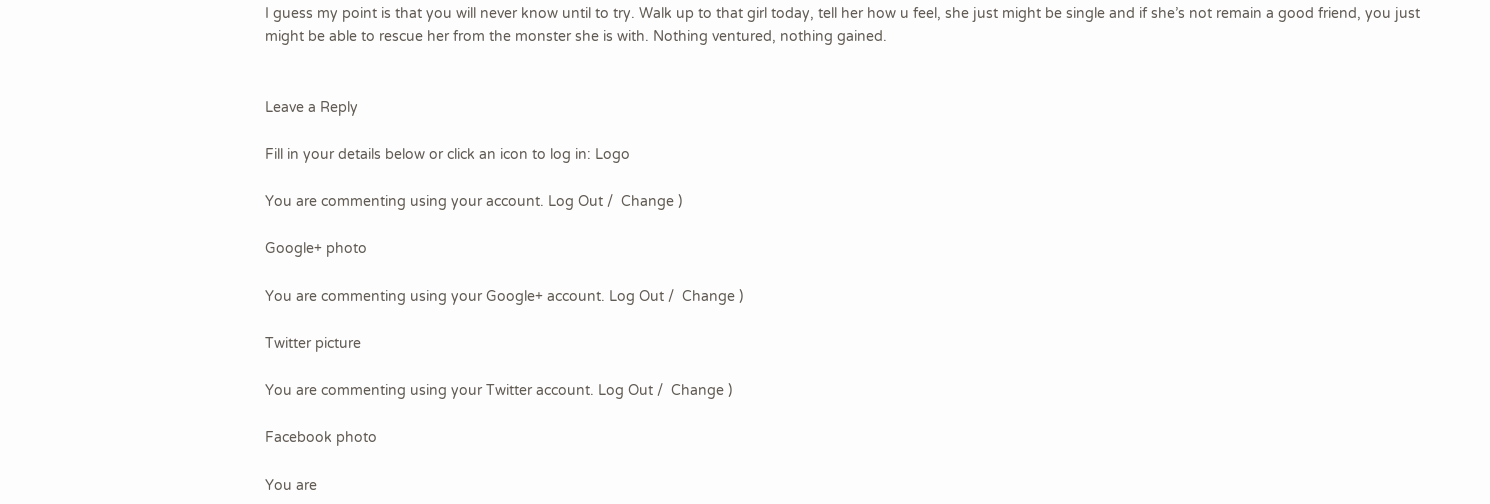I guess my point is that you will never know until to try. Walk up to that girl today, tell her how u feel, she just might be single and if she’s not remain a good friend, you just might be able to rescue her from the monster she is with. Nothing ventured, nothing gained.


Leave a Reply

Fill in your details below or click an icon to log in: Logo

You are commenting using your account. Log Out /  Change )

Google+ photo

You are commenting using your Google+ account. Log Out /  Change )

Twitter picture

You are commenting using your Twitter account. Log Out /  Change )

Facebook photo

You are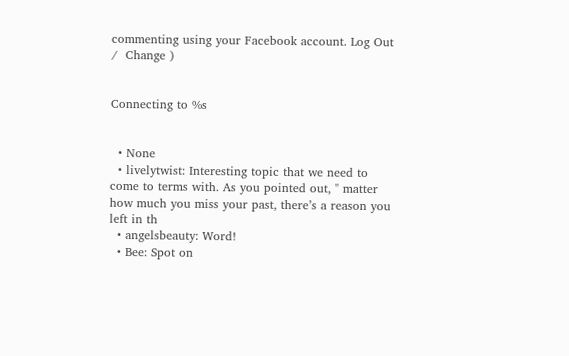commenting using your Facebook account. Log Out /  Change )


Connecting to %s


  • None
  • livelytwist: Interesting topic that we need to come to terms with. As you pointed out, " matter how much you miss your past, there’s a reason you left in th
  • angelsbeauty: Word!
  • Bee: Spot on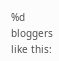%d bloggers like this: